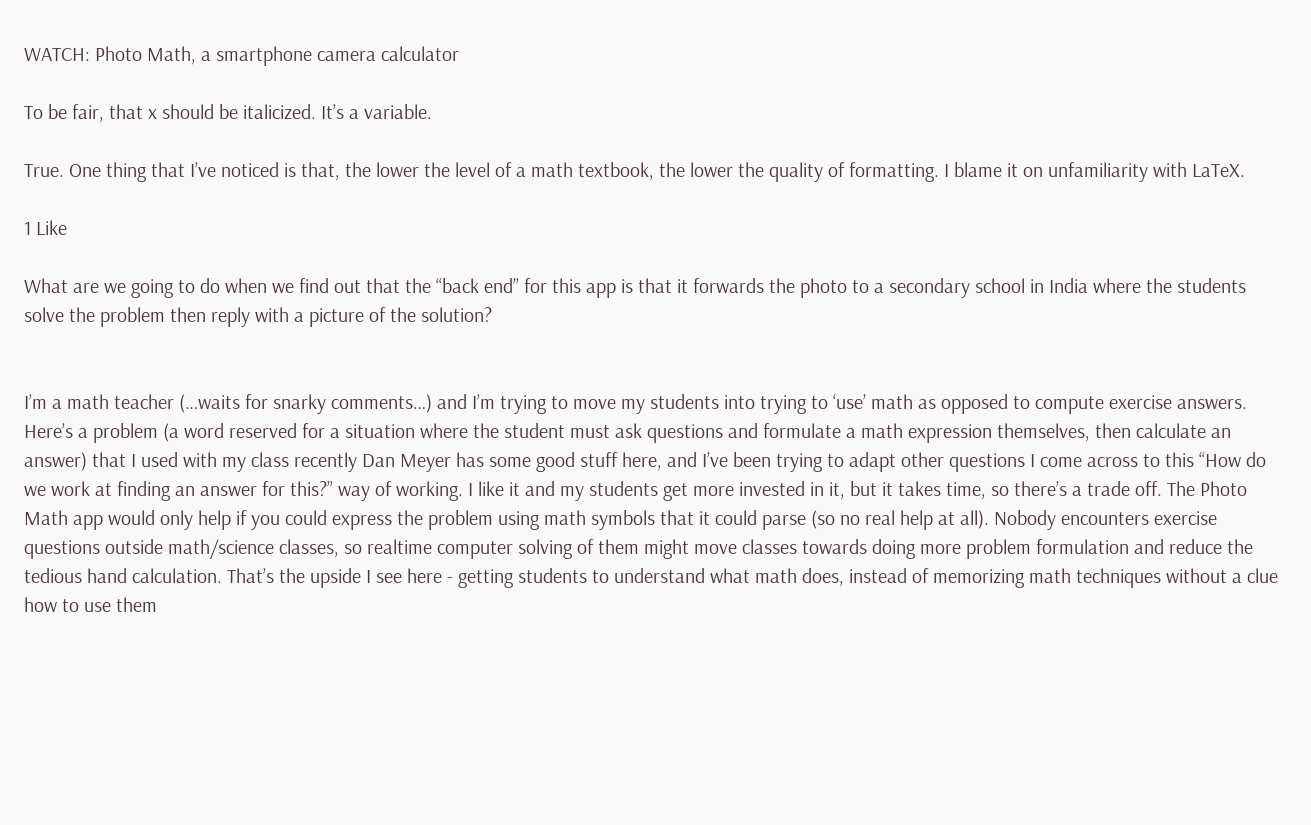WATCH: Photo Math, a smartphone camera calculator

To be fair, that x should be italicized. It’s a variable.

True. One thing that I’ve noticed is that, the lower the level of a math textbook, the lower the quality of formatting. I blame it on unfamiliarity with LaTeX.

1 Like

What are we going to do when we find out that the “back end” for this app is that it forwards the photo to a secondary school in India where the students solve the problem then reply with a picture of the solution?


I’m a math teacher (…waits for snarky comments…) and I’m trying to move my students into trying to ‘use’ math as opposed to compute exercise answers. Here’s a problem (a word reserved for a situation where the student must ask questions and formulate a math expression themselves, then calculate an answer) that I used with my class recently Dan Meyer has some good stuff here, and I’ve been trying to adapt other questions I come across to this “How do we work at finding an answer for this?” way of working. I like it and my students get more invested in it, but it takes time, so there’s a trade off. The Photo Math app would only help if you could express the problem using math symbols that it could parse (so no real help at all). Nobody encounters exercise questions outside math/science classes, so realtime computer solving of them might move classes towards doing more problem formulation and reduce the tedious hand calculation. That’s the upside I see here - getting students to understand what math does, instead of memorizing math techniques without a clue how to use them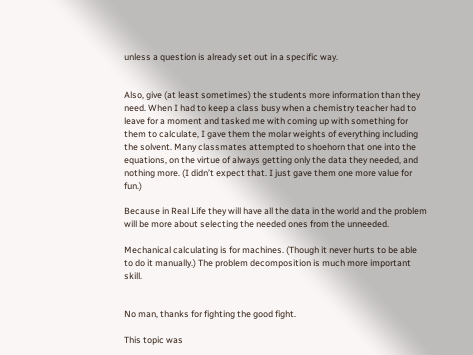unless a question is already set out in a specific way.


Also, give (at least sometimes) the students more information than they need. When I had to keep a class busy when a chemistry teacher had to leave for a moment and tasked me with coming up with something for them to calculate, I gave them the molar weights of everything including the solvent. Many classmates attempted to shoehorn that one into the equations, on the virtue of always getting only the data they needed, and nothing more. (I didn’t expect that. I just gave them one more value for fun.)

Because in Real Life they will have all the data in the world and the problem will be more about selecting the needed ones from the unneeded.

Mechanical calculating is for machines. (Though it never hurts to be able to do it manually.) The problem decomposition is much more important skill.


No man, thanks for fighting the good fight.

This topic was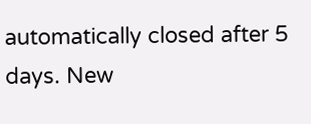automatically closed after 5 days. New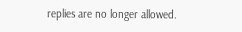replies are no longer allowed.